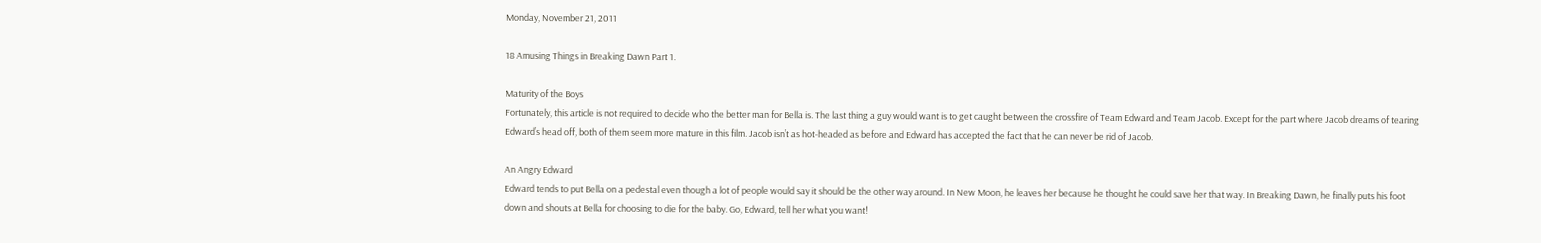Monday, November 21, 2011

18 Amusing Things in Breaking Dawn Part 1.

Maturity of the Boys
Fortunately, this article is not required to decide who the better man for Bella is. The last thing a guy would want is to get caught between the crossfire of Team Edward and Team Jacob. Except for the part where Jacob dreams of tearing Edward’s head off, both of them seem more mature in this film. Jacob isn’t as hot-headed as before and Edward has accepted the fact that he can never be rid of Jacob.

An Angry Edward
Edward tends to put Bella on a pedestal even though a lot of people would say it should be the other way around. In New Moon, he leaves her because he thought he could save her that way. In Breaking Dawn, he finally puts his foot down and shouts at Bella for choosing to die for the baby. Go, Edward, tell her what you want!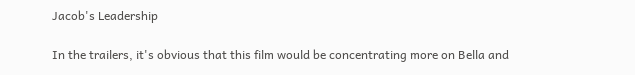Jacob's Leadership

In the trailers, it's obvious that this film would be concentrating more on Bella and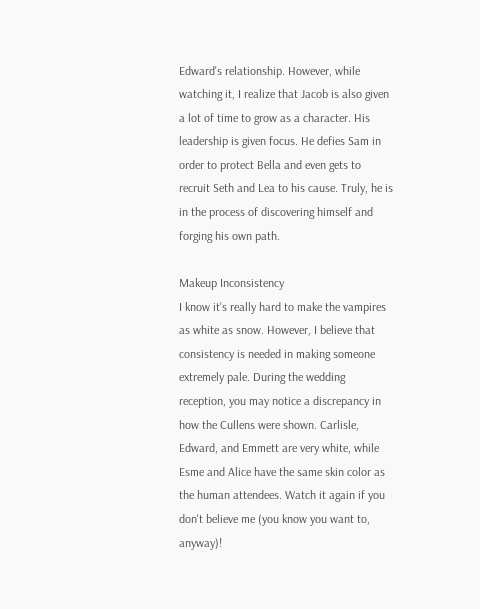Edward's relationship. However, while watching it, I realize that Jacob is also given a lot of time to grow as a character. His leadership is given focus. He defies Sam in order to protect Bella and even gets to recruit Seth and Lea to his cause. Truly, he is in the process of discovering himself and forging his own path.

Makeup Inconsistency
I know it's really hard to make the vampires as white as snow. However, I believe that consistency is needed in making someone extremely pale. During the wedding reception, you may notice a discrepancy in how the Cullens were shown. Carlisle, Edward, and Emmett are very white, while Esme and Alice have the same skin color as the human attendees. Watch it again if you don't believe me (you know you want to, anyway)!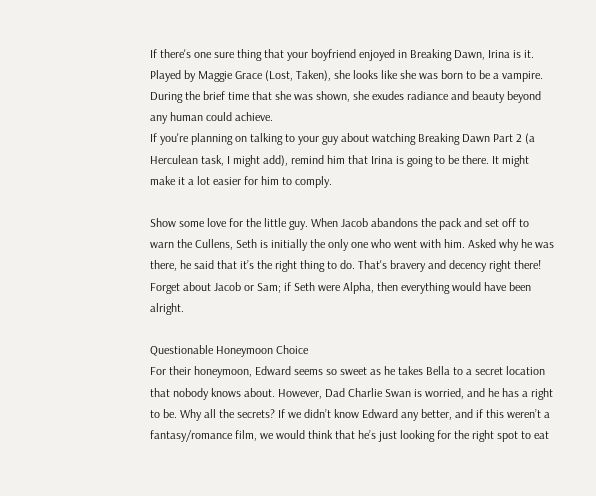If there's one sure thing that your boyfriend enjoyed in Breaking Dawn, Irina is it. Played by Maggie Grace (Lost, Taken), she looks like she was born to be a vampire. During the brief time that she was shown, she exudes radiance and beauty beyond any human could achieve.
If you're planning on talking to your guy about watching Breaking Dawn Part 2 (a Herculean task, I might add), remind him that Irina is going to be there. It might make it a lot easier for him to comply.

Show some love for the little guy. When Jacob abandons the pack and set off to warn the Cullens, Seth is initially the only one who went with him. Asked why he was there, he said that it’s the right thing to do. That's bravery and decency right there! Forget about Jacob or Sam; if Seth were Alpha, then everything would have been alright.

Questionable Honeymoon Choice
For their honeymoon, Edward seems so sweet as he takes Bella to a secret location that nobody knows about. However, Dad Charlie Swan is worried, and he has a right to be. Why all the secrets? If we didn’t know Edward any better, and if this weren’t a fantasy/romance film, we would think that he’s just looking for the right spot to eat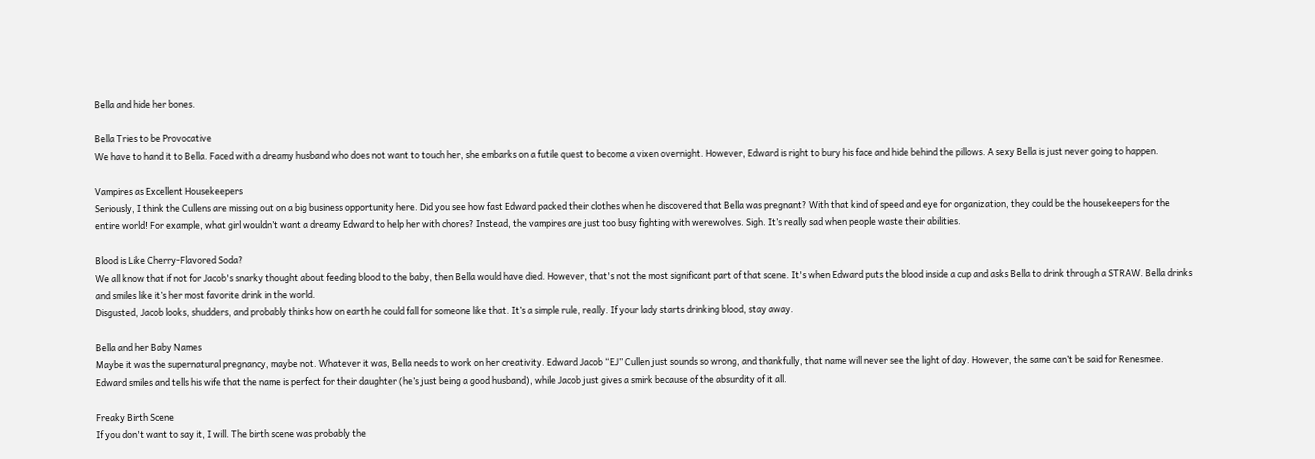Bella and hide her bones.

Bella Tries to be Provocative
We have to hand it to Bella. Faced with a dreamy husband who does not want to touch her, she embarks on a futile quest to become a vixen overnight. However, Edward is right to bury his face and hide behind the pillows. A sexy Bella is just never going to happen.

Vampires as Excellent Housekeepers
Seriously, I think the Cullens are missing out on a big business opportunity here. Did you see how fast Edward packed their clothes when he discovered that Bella was pregnant? With that kind of speed and eye for organization, they could be the housekeepers for the entire world! For example, what girl wouldn’t want a dreamy Edward to help her with chores? Instead, the vampires are just too busy fighting with werewolves. Sigh. It’s really sad when people waste their abilities.

Blood is Like Cherry-Flavored Soda?
We all know that if not for Jacob's snarky thought about feeding blood to the baby, then Bella would have died. However, that's not the most significant part of that scene. It's when Edward puts the blood inside a cup and asks Bella to drink through a STRAW. Bella drinks and smiles like it’s her most favorite drink in the world.
Disgusted, Jacob looks, shudders, and probably thinks how on earth he could fall for someone like that. It’s a simple rule, really. If your lady starts drinking blood, stay away.

Bella and her Baby Names
Maybe it was the supernatural pregnancy, maybe not. Whatever it was, Bella needs to work on her creativity. Edward Jacob “EJ” Cullen just sounds so wrong, and thankfully, that name will never see the light of day. However, the same can’t be said for Renesmee. Edward smiles and tells his wife that the name is perfect for their daughter (he’s just being a good husband), while Jacob just gives a smirk because of the absurdity of it all.

Freaky Birth Scene
If you don't want to say it, I will. The birth scene was probably the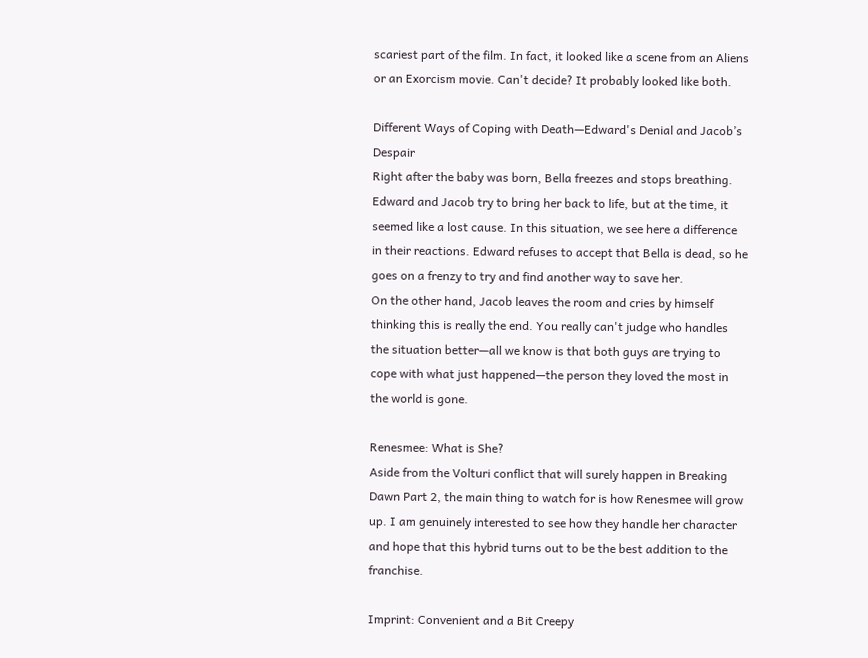scariest part of the film. In fact, it looked like a scene from an Aliens or an Exorcism movie. Can't decide? It probably looked like both.

Different Ways of Coping with Death—Edward's Denial and Jacob’s Despair
Right after the baby was born, Bella freezes and stops breathing. Edward and Jacob try to bring her back to life, but at the time, it seemed like a lost cause. In this situation, we see here a difference in their reactions. Edward refuses to accept that Bella is dead, so he goes on a frenzy to try and find another way to save her.
On the other hand, Jacob leaves the room and cries by himself thinking this is really the end. You really can't judge who handles the situation better—all we know is that both guys are trying to cope with what just happened—the person they loved the most in the world is gone.

Renesmee: What is She?
Aside from the Volturi conflict that will surely happen in Breaking Dawn Part 2, the main thing to watch for is how Renesmee will grow up. I am genuinely interested to see how they handle her character and hope that this hybrid turns out to be the best addition to the franchise.

Imprint: Convenient and a Bit Creepy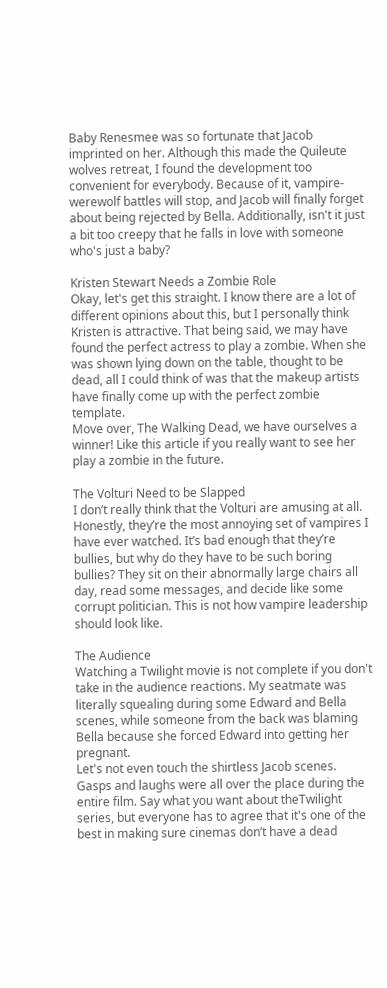Baby Renesmee was so fortunate that Jacob imprinted on her. Although this made the Quileute wolves retreat, I found the development too convenient for everybody. Because of it, vampire-werewolf battles will stop, and Jacob will finally forget about being rejected by Bella. Additionally, isn't it just a bit too creepy that he falls in love with someone who's just a baby?

Kristen Stewart Needs a Zombie Role
Okay, let's get this straight. I know there are a lot of different opinions about this, but I personally think Kristen is attractive. That being said, we may have found the perfect actress to play a zombie. When she was shown lying down on the table, thought to be dead, all I could think of was that the makeup artists have finally come up with the perfect zombie template.
Move over, The Walking Dead, we have ourselves a winner! Like this article if you really want to see her play a zombie in the future.

The Volturi Need to be Slapped
I don’t really think that the Volturi are amusing at all. Honestly, they’re the most annoying set of vampires I have ever watched. It’s bad enough that they’re bullies, but why do they have to be such boring bullies? They sit on their abnormally large chairs all day, read some messages, and decide like some corrupt politician. This is not how vampire leadership should look like.

The Audience
Watching a Twilight movie is not complete if you don't take in the audience reactions. My seatmate was literally squealing during some Edward and Bella scenes, while someone from the back was blaming Bella because she forced Edward into getting her pregnant.
Let's not even touch the shirtless Jacob scenes. Gasps and laughs were all over the place during the entire film. Say what you want about theTwilight series, but everyone has to agree that it's one of the best in making sure cinemas don’t have a dead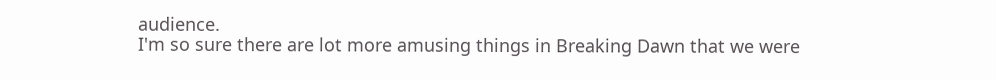audience.
I'm so sure there are lot more amusing things in Breaking Dawn that we were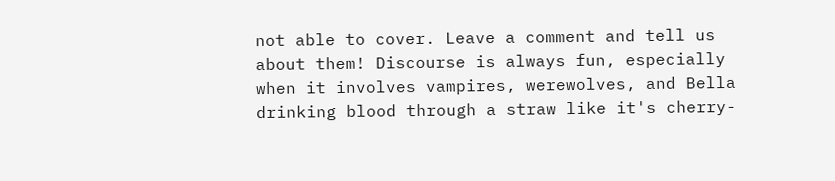not able to cover. Leave a comment and tell us about them! Discourse is always fun, especially when it involves vampires, werewolves, and Bella drinking blood through a straw like it's cherry-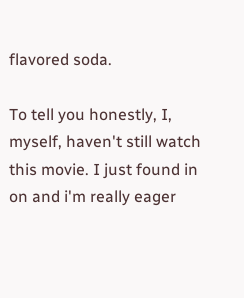flavored soda.

To tell you honestly, I, myself, haven't still watch this movie. I just found in on and i'm really eager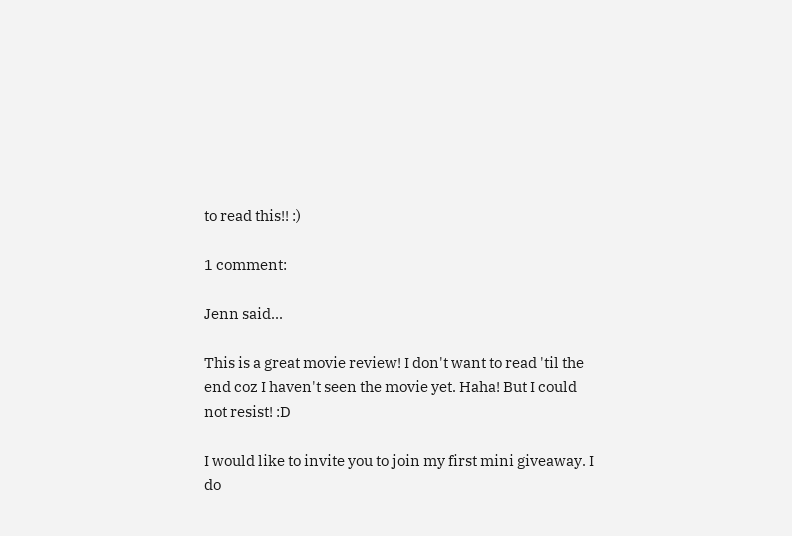to read this!! :)

1 comment:

Jenn said...

This is a great movie review! I don't want to read 'til the end coz I haven't seen the movie yet. Haha! But I could not resist! :D

I would like to invite you to join my first mini giveaway. I do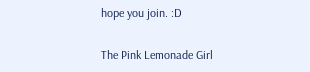hope you join. :D

The Pink Lemonade Girl